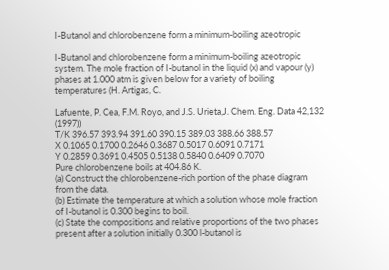I-Butanol and chlorobenzene form a minimum-boiling azeotropic

I-Butanol and chlorobenzene form a minimum-boiling azeotropic system. The mole fraction of I-butanol in the liquid (x) and vapour (y) phases at 1.000 atm is given below for a variety of boiling temperatures (H. Artigas, C.

Lafuente, P. Cea, F.M. Royo, and J.S. Urieta,J. Chem. Eng. Data 42,132 (1997))
T/K 396.57 393.94 391.60 390.15 389.03 388.66 388.57
X 0.1065 0.1700 0.2646 0.3687 0.5017 0.6091 0.7171
Y 0.2859 0.3691 0.4505 0.5138 0.5840 0.6409 0.7070
Pure chlorobenzene boils at 404.86 K.
(a) Construct the chlorobenzene-rich portion of the phase diagram from the data.
(b) Estimate the temperature at which a solution whose mole fraction of I-butanol is 0.300 begins to boil.
(c) State the compositions and relative proportions of the two phases present after a solution initially 0.300 l-butanol is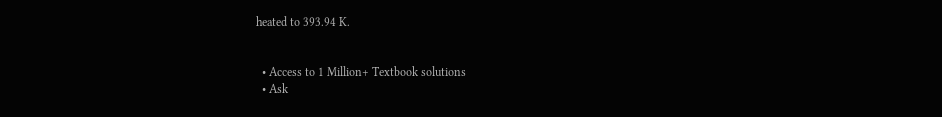heated to 393.94 K.


  • Access to 1 Million+ Textbook solutions
  • Ask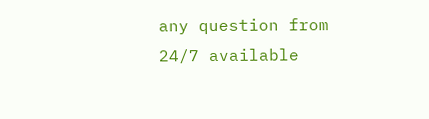any question from 24/7 available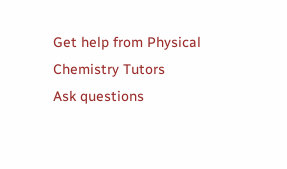Get help from Physical Chemistry Tutors
Ask questions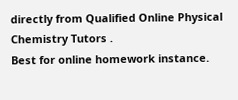directly from Qualified Online Physical Chemistry Tutors .
Best for online homework instance.